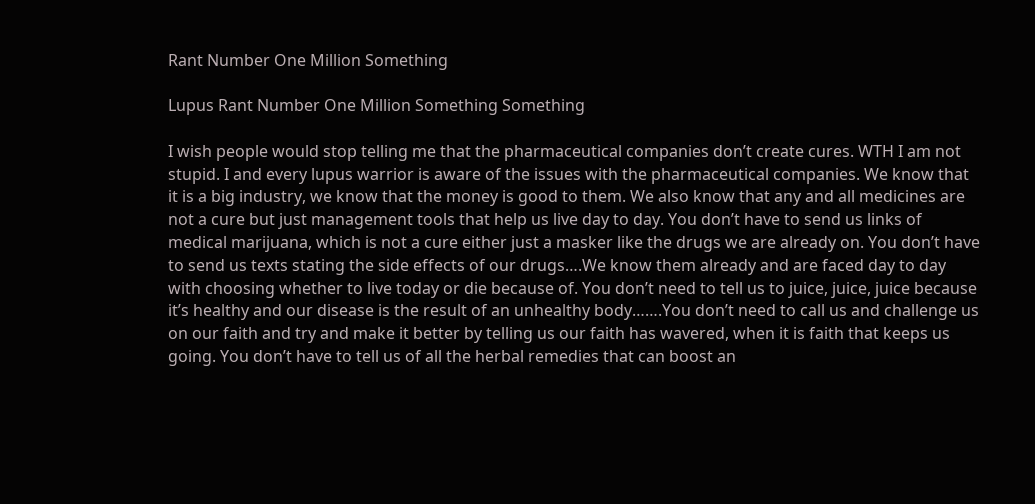Rant Number One Million Something

Lupus Rant Number One Million Something Something

I wish people would stop telling me that the pharmaceutical companies don’t create cures. WTH I am not stupid. I and every lupus warrior is aware of the issues with the pharmaceutical companies. We know that it is a big industry, we know that the money is good to them. We also know that any and all medicines are not a cure but just management tools that help us live day to day. You don’t have to send us links of medical marijuana, which is not a cure either just a masker like the drugs we are already on. You don’t have to send us texts stating the side effects of our drugs….We know them already and are faced day to day with choosing whether to live today or die because of. You don’t need to tell us to juice, juice, juice because it’s healthy and our disease is the result of an unhealthy body…….You don’t need to call us and challenge us on our faith and try and make it better by telling us our faith has wavered, when it is faith that keeps us going. You don’t have to tell us of all the herbal remedies that can boost an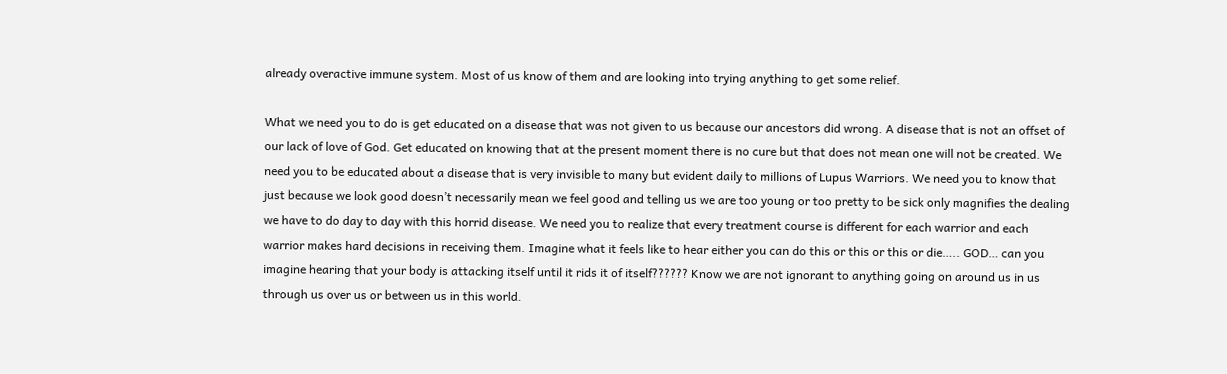already overactive immune system. Most of us know of them and are looking into trying anything to get some relief.

What we need you to do is get educated on a disease that was not given to us because our ancestors did wrong. A disease that is not an offset of our lack of love of God. Get educated on knowing that at the present moment there is no cure but that does not mean one will not be created. We need you to be educated about a disease that is very invisible to many but evident daily to millions of Lupus Warriors. We need you to know that just because we look good doesn’t necessarily mean we feel good and telling us we are too young or too pretty to be sick only magnifies the dealing we have to do day to day with this horrid disease. We need you to realize that every treatment course is different for each warrior and each warrior makes hard decisions in receiving them. Imagine what it feels like to hear either you can do this or this or this or die….. GOD… can you imagine hearing that your body is attacking itself until it rids it of itself?????? Know we are not ignorant to anything going on around us in us through us over us or between us in this world.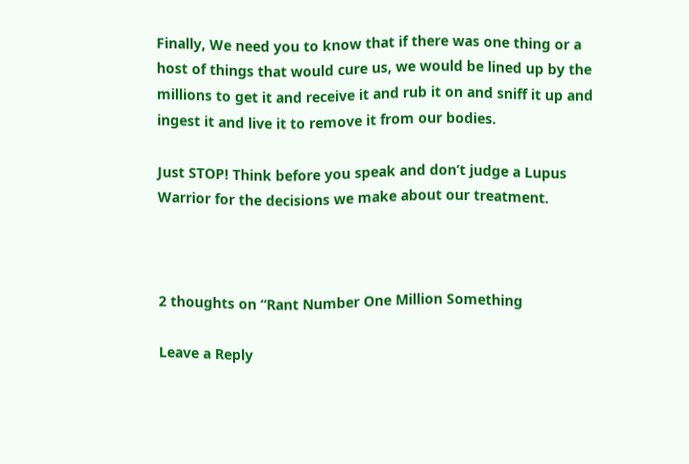Finally, We need you to know that if there was one thing or a host of things that would cure us, we would be lined up by the millions to get it and receive it and rub it on and sniff it up and ingest it and live it to remove it from our bodies.

Just STOP! Think before you speak and don’t judge a Lupus Warrior for the decisions we make about our treatment.



2 thoughts on “Rant Number One Million Something

Leave a Reply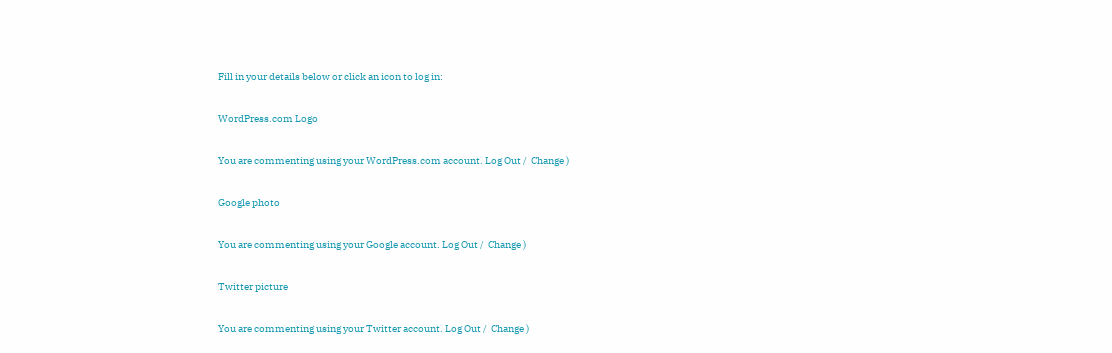Fill in your details below or click an icon to log in:

WordPress.com Logo

You are commenting using your WordPress.com account. Log Out /  Change )

Google photo

You are commenting using your Google account. Log Out /  Change )

Twitter picture

You are commenting using your Twitter account. Log Out /  Change )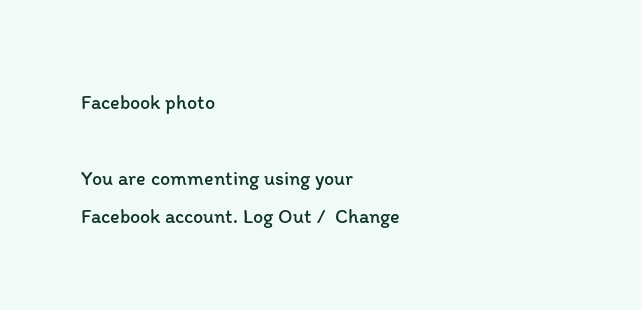Facebook photo

You are commenting using your Facebook account. Log Out /  Change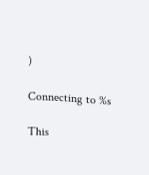)

Connecting to %s

This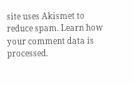site uses Akismet to reduce spam. Learn how your comment data is processed.